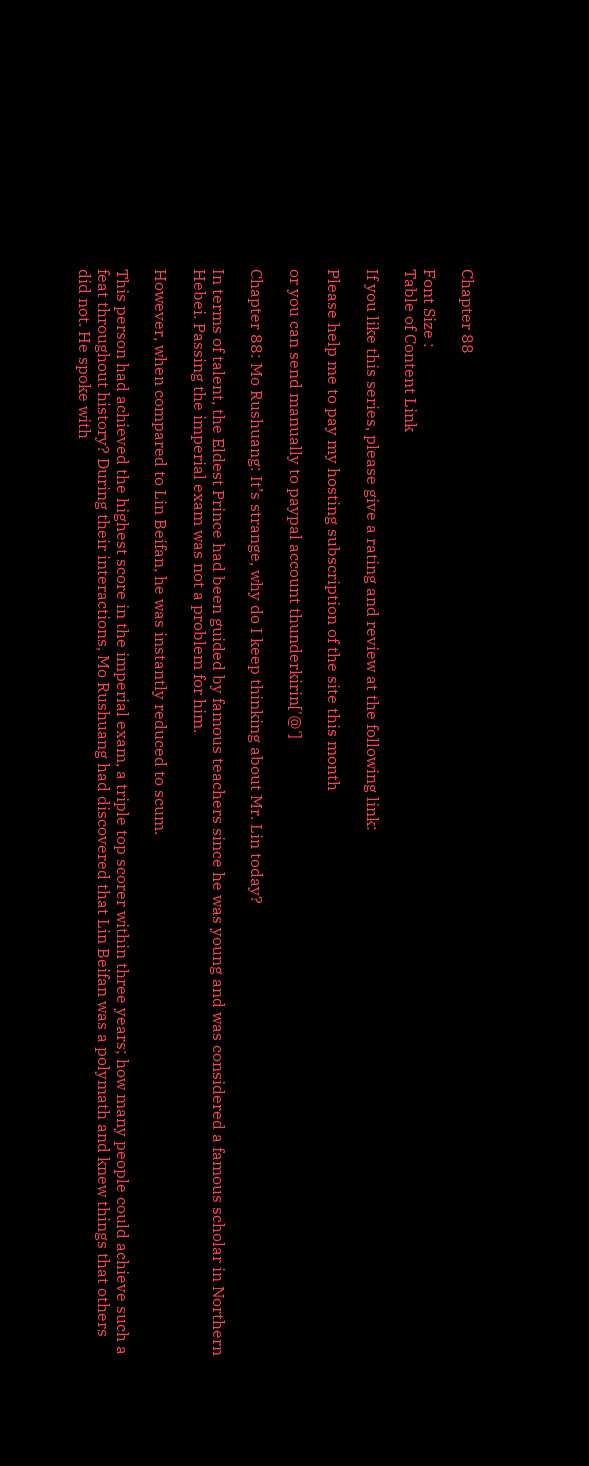Chapter 88

Font Size :
Table of Content Link

If you like this series, please give a rating and review at the following link:

Please help me to pay my hosting subscription of the site this month

or you can send manually to paypal account thunderkirin['@']

Chapter 88: Mo Rushuang: It’s strange, why do I keep thinking about Mr. Lin today?

In terms of talent, the Eldest Prince had been guided by famous teachers since he was young and was considered a famous scholar in Northern Hebei. Passing the imperial exam was not a problem for him.

However, when compared to Lin Beifan, he was instantly reduced to scum.

This person had achieved the highest score in the imperial exam, a triple top scorer within three years; how many people could achieve such a feat throughout history? During their interactions, Mo Rushuang had discovered that Lin Beifan was a polymath and knew things that others did not. He spoke with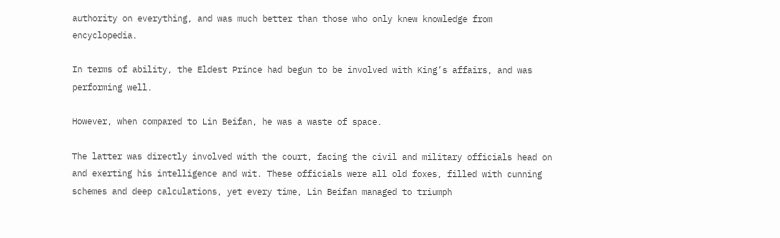authority on everything, and was much better than those who only knew knowledge from encyclopedia.

In terms of ability, the Eldest Prince had begun to be involved with King’s affairs, and was performing well.

However, when compared to Lin Beifan, he was a waste of space.

The latter was directly involved with the court, facing the civil and military officials head on and exerting his intelligence and wit. These officials were all old foxes, filled with cunning schemes and deep calculations, yet every time, Lin Beifan managed to triumph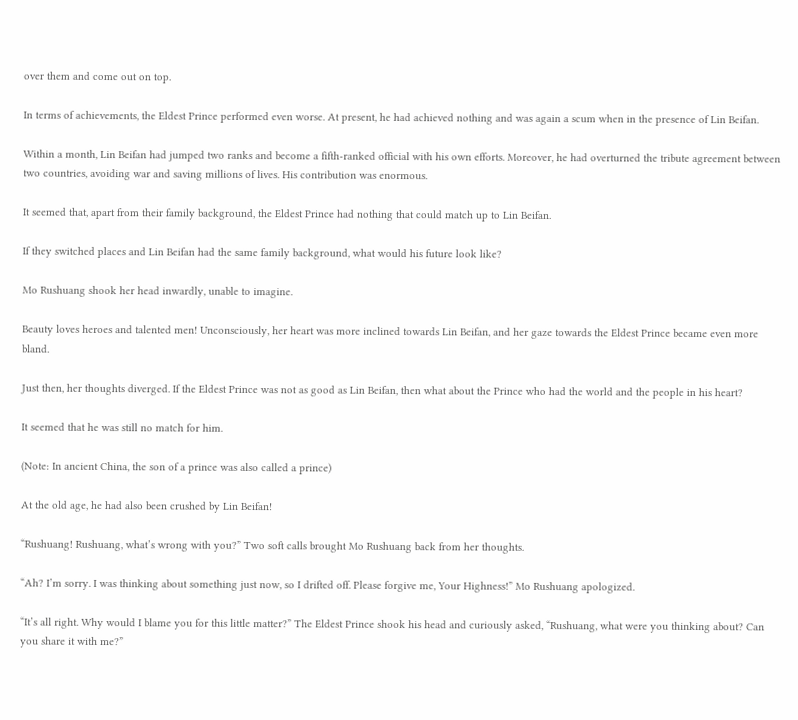over them and come out on top.

In terms of achievements, the Eldest Prince performed even worse. At present, he had achieved nothing and was again a scum when in the presence of Lin Beifan.

Within a month, Lin Beifan had jumped two ranks and become a fifth-ranked official with his own efforts. Moreover, he had overturned the tribute agreement between two countries, avoiding war and saving millions of lives. His contribution was enormous.

It seemed that, apart from their family background, the Eldest Prince had nothing that could match up to Lin Beifan.

If they switched places and Lin Beifan had the same family background, what would his future look like?

Mo Rushuang shook her head inwardly, unable to imagine.

Beauty loves heroes and talented men! Unconsciously, her heart was more inclined towards Lin Beifan, and her gaze towards the Eldest Prince became even more bland.

Just then, her thoughts diverged. If the Eldest Prince was not as good as Lin Beifan, then what about the Prince who had the world and the people in his heart?

It seemed that he was still no match for him.

(Note: In ancient China, the son of a prince was also called a prince)

At the old age, he had also been crushed by Lin Beifan!

“Rushuang! Rushuang, what’s wrong with you?” Two soft calls brought Mo Rushuang back from her thoughts.

“Ah? I’m sorry. I was thinking about something just now, so I drifted off. Please forgive me, Your Highness!” Mo Rushuang apologized.

“It’s all right. Why would I blame you for this little matter?” The Eldest Prince shook his head and curiously asked, “Rushuang, what were you thinking about? Can you share it with me?”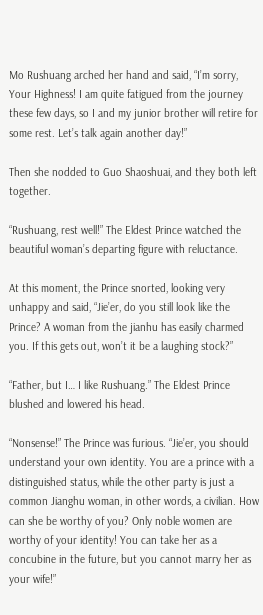Mo Rushuang arched her hand and said, “I’m sorry, Your Highness! I am quite fatigued from the journey these few days, so I and my junior brother will retire for some rest. Let’s talk again another day!”

Then she nodded to Guo Shaoshuai, and they both left together.

“Rushuang, rest well!” The Eldest Prince watched the beautiful woman’s departing figure with reluctance.

At this moment, the Prince snorted, looking very unhappy and said, “Jie’er, do you still look like the Prince? A woman from the jianhu has easily charmed you. If this gets out, won’t it be a laughing stock?”

“Father, but I… I like Rushuang.” The Eldest Prince blushed and lowered his head.

“Nonsense!” The Prince was furious. “Jie’er, you should understand your own identity. You are a prince with a distinguished status, while the other party is just a common Jianghu woman, in other words, a civilian. How can she be worthy of you? Only noble women are worthy of your identity! You can take her as a concubine in the future, but you cannot marry her as your wife!”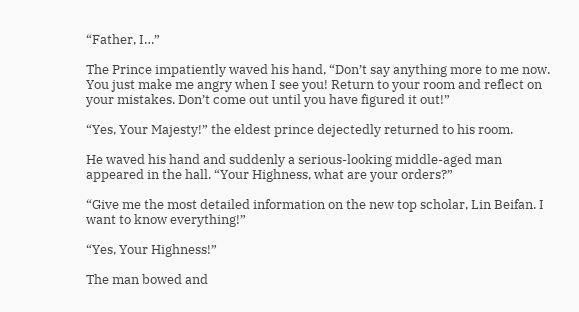“Father, I…”

The Prince impatiently waved his hand, “Don’t say anything more to me now. You just make me angry when I see you! Return to your room and reflect on your mistakes. Don’t come out until you have figured it out!”

“Yes, Your Majesty!” the eldest prince dejectedly returned to his room.

He waved his hand and suddenly a serious-looking middle-aged man appeared in the hall. “Your Highness, what are your orders?”

“Give me the most detailed information on the new top scholar, Lin Beifan. I want to know everything!”

“Yes, Your Highness!”

The man bowed and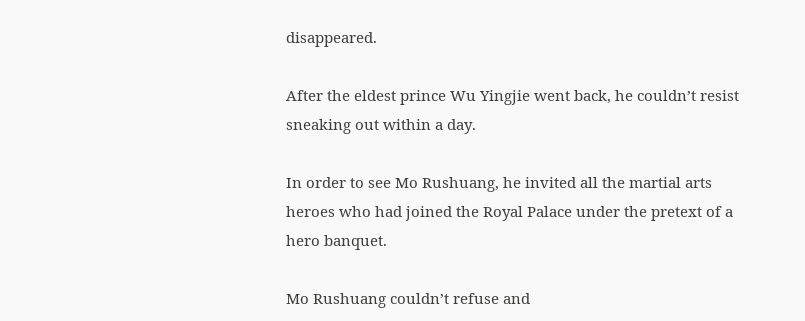disappeared.

After the eldest prince Wu Yingjie went back, he couldn’t resist sneaking out within a day.

In order to see Mo Rushuang, he invited all the martial arts heroes who had joined the Royal Palace under the pretext of a hero banquet.

Mo Rushuang couldn’t refuse and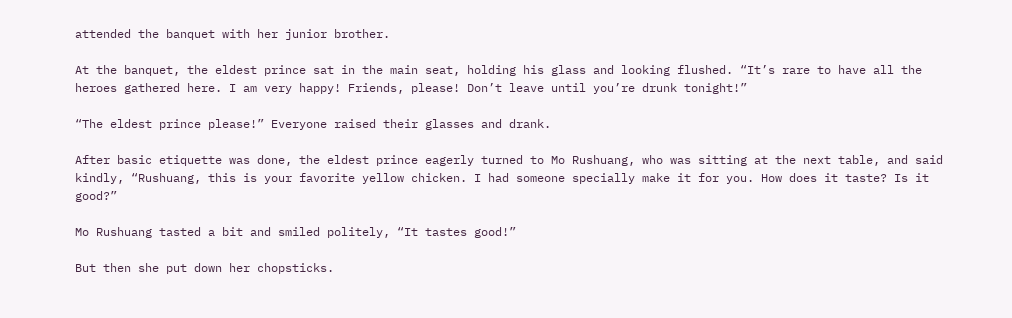attended the banquet with her junior brother.

At the banquet, the eldest prince sat in the main seat, holding his glass and looking flushed. “It’s rare to have all the heroes gathered here. I am very happy! Friends, please! Don’t leave until you’re drunk tonight!”

“The eldest prince please!” Everyone raised their glasses and drank.

After basic etiquette was done, the eldest prince eagerly turned to Mo Rushuang, who was sitting at the next table, and said kindly, “Rushuang, this is your favorite yellow chicken. I had someone specially make it for you. How does it taste? Is it good?”

Mo Rushuang tasted a bit and smiled politely, “It tastes good!”

But then she put down her chopsticks.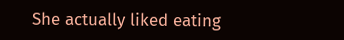She actually liked eating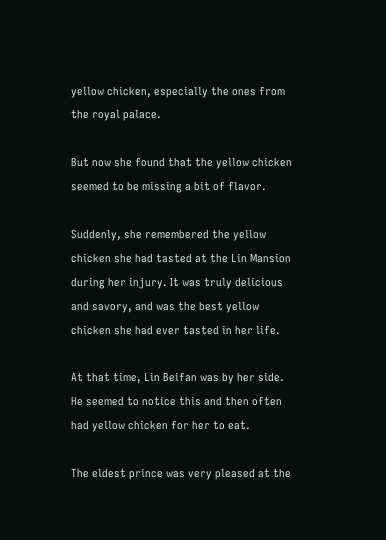yellow chicken, especially the ones from the royal palace.

But now she found that the yellow chicken seemed to be missing a bit of flavor.

Suddenly, she remembered the yellow chicken she had tasted at the Lin Mansion during her injury. It was truly delicious and savory, and was the best yellow chicken she had ever tasted in her life.

At that time, Lin Beifan was by her side. He seemed to notice this and then often had yellow chicken for her to eat.

The eldest prince was very pleased at the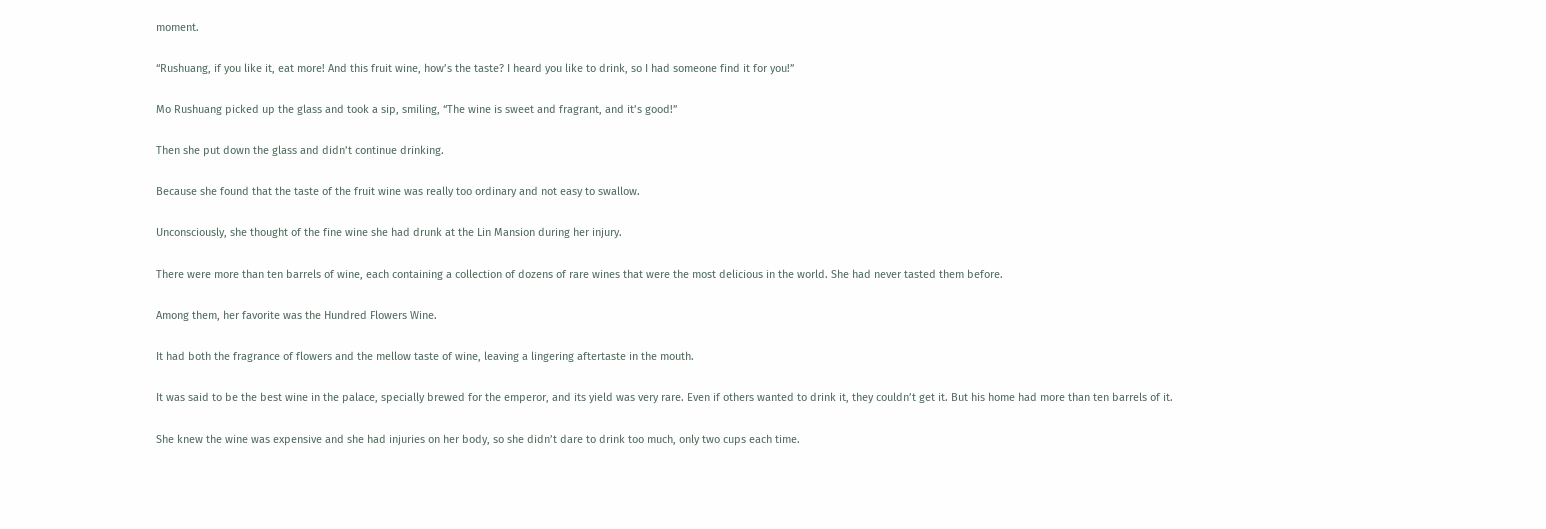moment.

“Rushuang, if you like it, eat more! And this fruit wine, how’s the taste? I heard you like to drink, so I had someone find it for you!”

Mo Rushuang picked up the glass and took a sip, smiling, “The wine is sweet and fragrant, and it’s good!”

Then she put down the glass and didn’t continue drinking.

Because she found that the taste of the fruit wine was really too ordinary and not easy to swallow.

Unconsciously, she thought of the fine wine she had drunk at the Lin Mansion during her injury.

There were more than ten barrels of wine, each containing a collection of dozens of rare wines that were the most delicious in the world. She had never tasted them before.

Among them, her favorite was the Hundred Flowers Wine.

It had both the fragrance of flowers and the mellow taste of wine, leaving a lingering aftertaste in the mouth.

It was said to be the best wine in the palace, specially brewed for the emperor, and its yield was very rare. Even if others wanted to drink it, they couldn’t get it. But his home had more than ten barrels of it.

She knew the wine was expensive and she had injuries on her body, so she didn’t dare to drink too much, only two cups each time.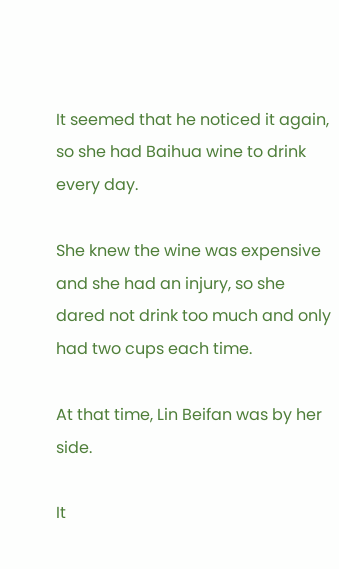It seemed that he noticed it again, so she had Baihua wine to drink every day.

She knew the wine was expensive and she had an injury, so she dared not drink too much and only had two cups each time.

At that time, Lin Beifan was by her side.

It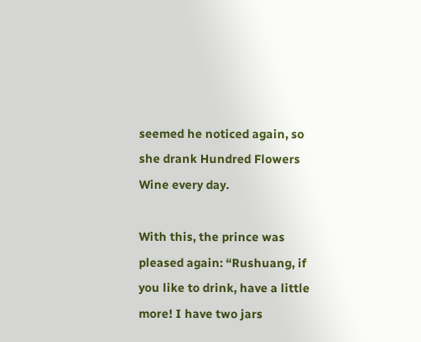seemed he noticed again, so she drank Hundred Flowers Wine every day.

With this, the prince was pleased again: “Rushuang, if you like to drink, have a little more! I have two jars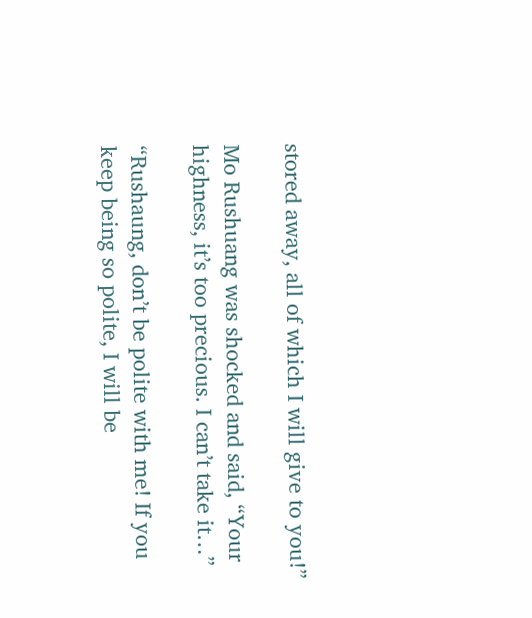stored away, all of which I will give to you!”

Mo Rushuang was shocked and said, “Your highness, it’s too precious. I can’t take it…”

“Rushaung, don’t be polite with me! If you keep being so polite, I will be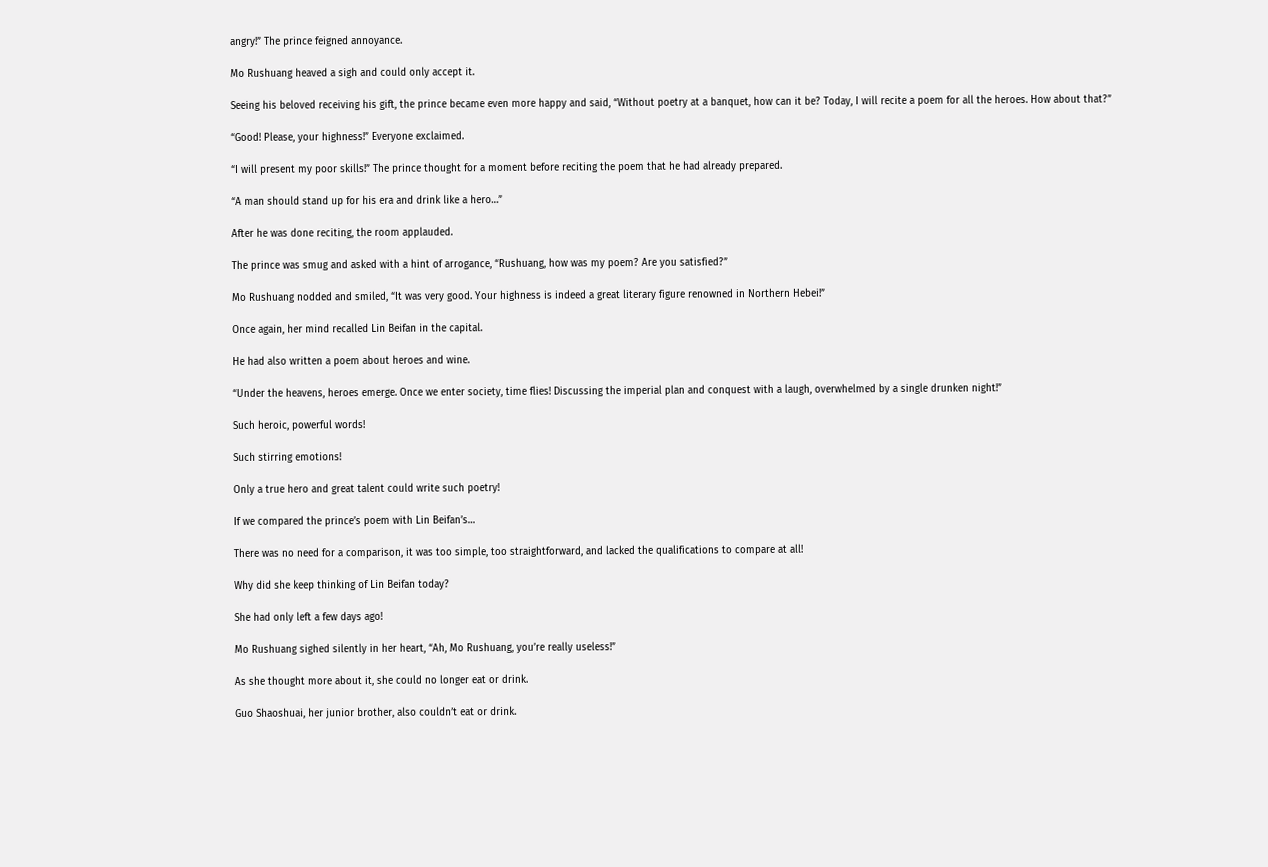angry!” The prince feigned annoyance.

Mo Rushuang heaved a sigh and could only accept it.

Seeing his beloved receiving his gift, the prince became even more happy and said, “Without poetry at a banquet, how can it be? Today, I will recite a poem for all the heroes. How about that?”

“Good! Please, your highness!” Everyone exclaimed.

“I will present my poor skills!” The prince thought for a moment before reciting the poem that he had already prepared.

“A man should stand up for his era and drink like a hero…”

After he was done reciting, the room applauded.

The prince was smug and asked with a hint of arrogance, “Rushuang, how was my poem? Are you satisfied?”

Mo Rushuang nodded and smiled, “It was very good. Your highness is indeed a great literary figure renowned in Northern Hebei!”

Once again, her mind recalled Lin Beifan in the capital.

He had also written a poem about heroes and wine.

“Under the heavens, heroes emerge. Once we enter society, time flies! Discussing the imperial plan and conquest with a laugh, overwhelmed by a single drunken night!”

Such heroic, powerful words!

Such stirring emotions!

Only a true hero and great talent could write such poetry!

If we compared the prince’s poem with Lin Beifan’s…

There was no need for a comparison, it was too simple, too straightforward, and lacked the qualifications to compare at all!

Why did she keep thinking of Lin Beifan today?

She had only left a few days ago!

Mo Rushuang sighed silently in her heart, “Ah, Mo Rushuang, you’re really useless!”

As she thought more about it, she could no longer eat or drink.

Guo Shaoshuai, her junior brother, also couldn’t eat or drink.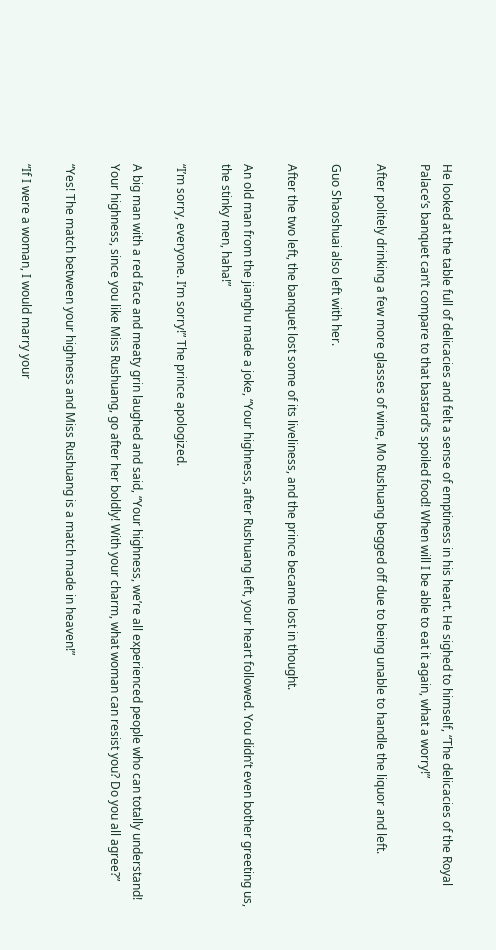He looked at the table full of delicacies and felt a sense of emptiness in his heart. He sighed to himself, “The delicacies of the Royal Palace’s banquet can’t compare to that bastard’s spoiled food! When will I be able to eat it again, what a worry!”

After politely drinking a few more glasses of wine, Mo Rushuang begged off due to being unable to handle the liquor and left.

Guo Shaoshuai also left with her.

After the two left, the banquet lost some of its liveliness, and the prince became lost in thought.

An old man from the jianghu made a joke, “Your highness, after Rushuang left, your heart followed. You didn’t even bother greeting us, the stinky men, haha!”

“I’m sorry, everyone. I’m sorry!” The prince apologized.

A big man with a red face and meaty grin laughed and said, “Your highness, we’re all experienced people who can totally understand! Your highness, since you like Miss Rushuang, go after her boldly! With your charm, what woman can resist you? Do you all agree?”

“Yes! The match between your highness and Miss Rushuang is a match made in heaven!”

“If I were a woman, I would marry your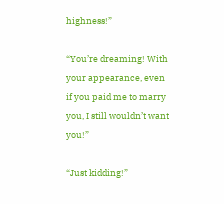highness!”

“You’re dreaming! With your appearance, even if you paid me to marry you, I still wouldn’t want you!”

“Just kidding!”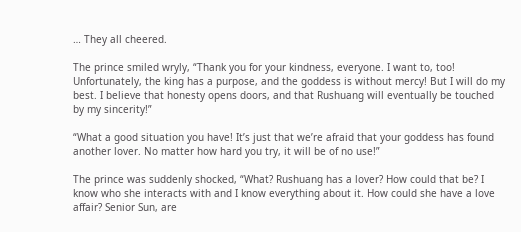… They all cheered.

The prince smiled wryly, “Thank you for your kindness, everyone. I want to, too! Unfortunately, the king has a purpose, and the goddess is without mercy! But I will do my best. I believe that honesty opens doors, and that Rushuang will eventually be touched by my sincerity!”

“What a good situation you have! It’s just that we’re afraid that your goddess has found another lover. No matter how hard you try, it will be of no use!”

The prince was suddenly shocked, “What? Rushuang has a lover? How could that be? I know who she interacts with and I know everything about it. How could she have a love affair? Senior Sun, are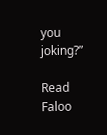you joking?”

Read Faloo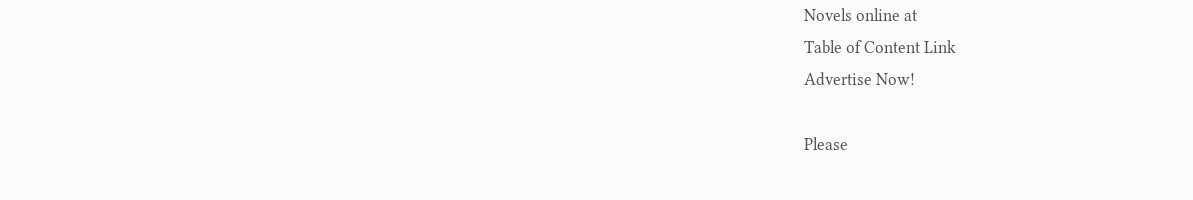Novels online at
Table of Content Link
Advertise Now!

Please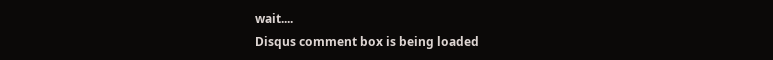wait....
Disqus comment box is being loaded